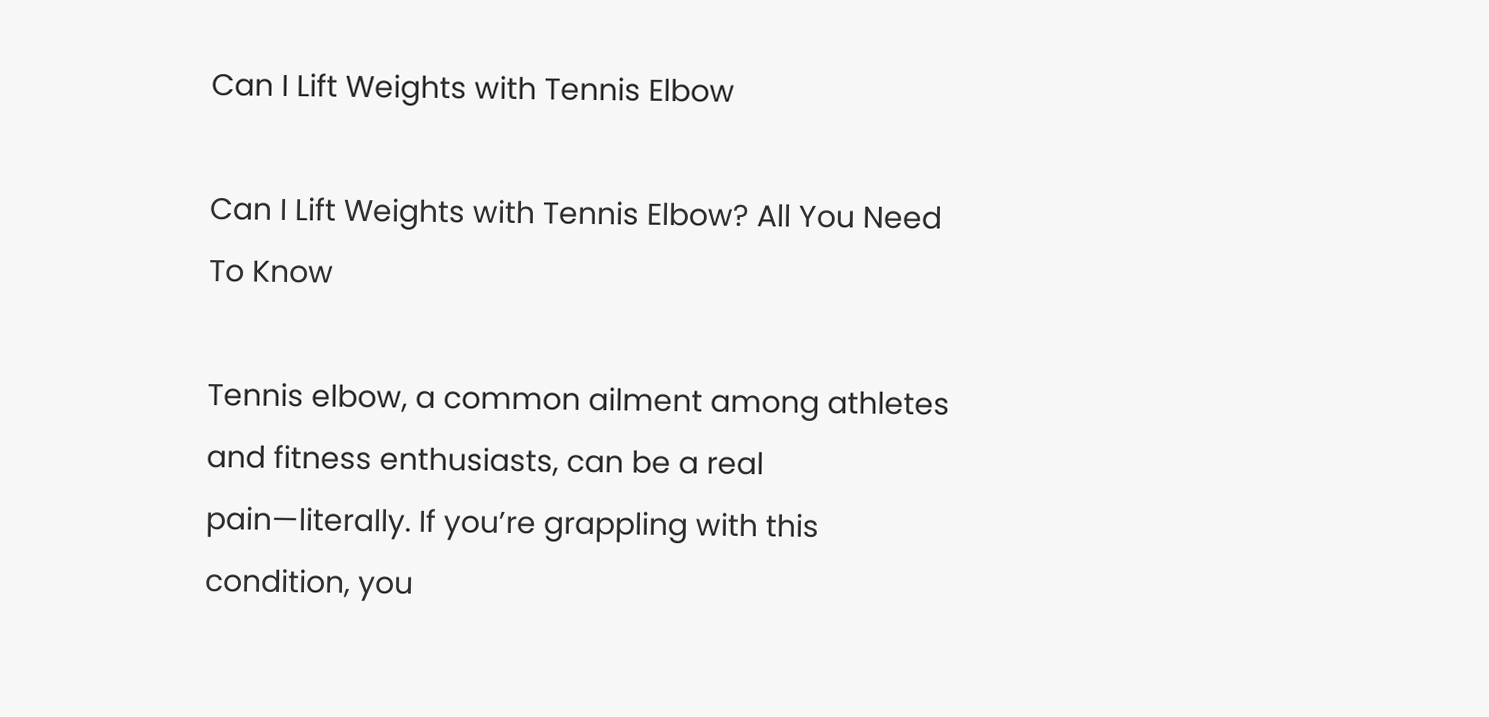Can I Lift Weights with Tennis Elbow

Can I Lift Weights with Tennis Elbow? All You Need To Know

Tennis elbow, a common ailment among athletes and fitness enthusiasts, can be a real pain—literally. If you’re grappling with this condition, you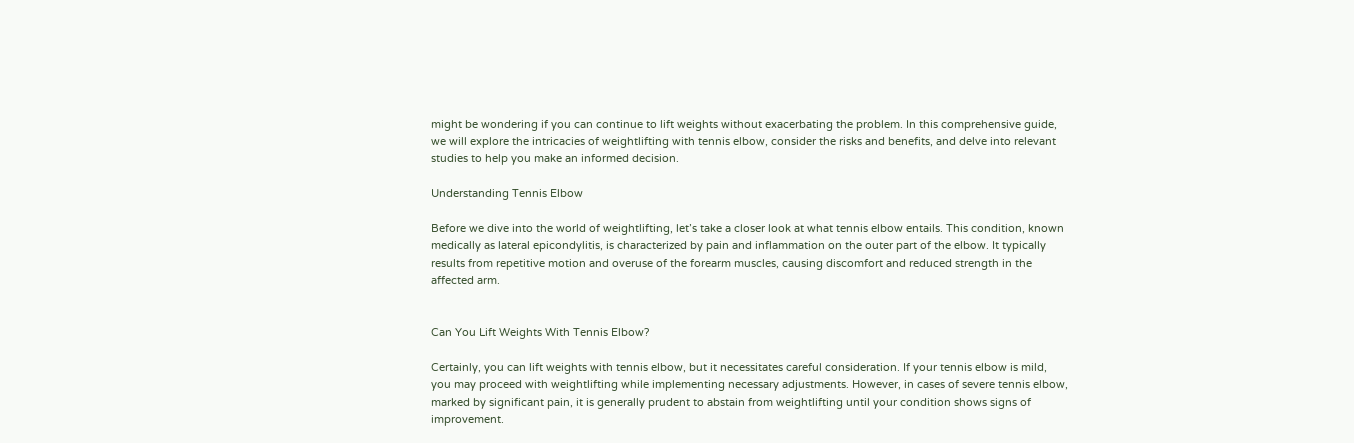might be wondering if you can continue to lift weights without exacerbating the problem. In this comprehensive guide, we will explore the intricacies of weightlifting with tennis elbow, consider the risks and benefits, and delve into relevant studies to help you make an informed decision.

Understanding Tennis Elbow

Before we dive into the world of weightlifting, let’s take a closer look at what tennis elbow entails. This condition, known medically as lateral epicondylitis, is characterized by pain and inflammation on the outer part of the elbow. It typically results from repetitive motion and overuse of the forearm muscles, causing discomfort and reduced strength in the affected arm.


Can You Lift Weights With Tennis Elbow?

Certainly, you can lift weights with tennis elbow, but it necessitates careful consideration. If your tennis elbow is mild, you may proceed with weightlifting while implementing necessary adjustments. However, in cases of severe tennis elbow, marked by significant pain, it is generally prudent to abstain from weightlifting until your condition shows signs of improvement.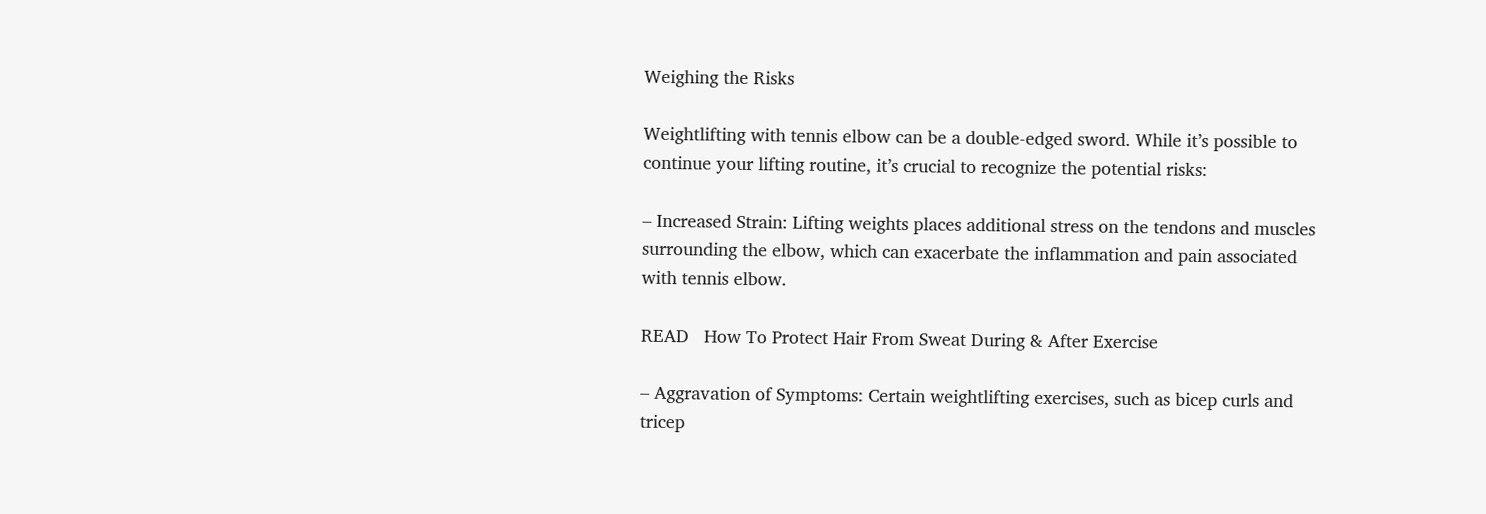Weighing the Risks

Weightlifting with tennis elbow can be a double-edged sword. While it’s possible to continue your lifting routine, it’s crucial to recognize the potential risks:

– Increased Strain: Lifting weights places additional stress on the tendons and muscles surrounding the elbow, which can exacerbate the inflammation and pain associated with tennis elbow.

READ   How To Protect Hair From Sweat During & After Exercise

– Aggravation of Symptoms: Certain weightlifting exercises, such as bicep curls and tricep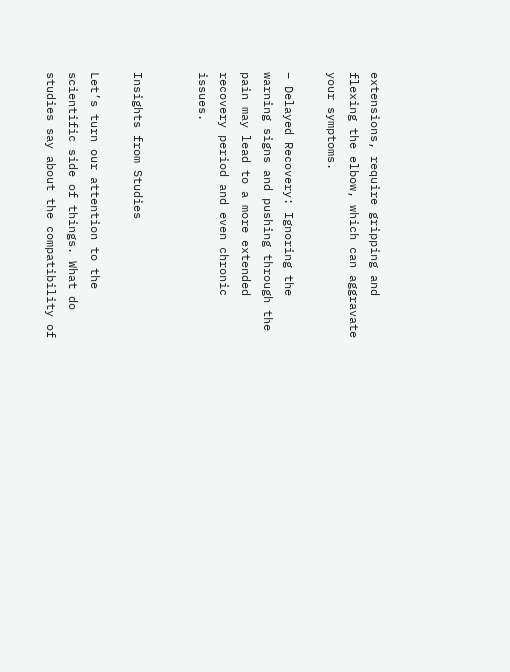extensions, require gripping and flexing the elbow, which can aggravate your symptoms.

– Delayed Recovery: Ignoring the warning signs and pushing through the pain may lead to a more extended recovery period and even chronic issues.


Insights from Studies

Let’s turn our attention to the scientific side of things. What do studies say about the compatibility of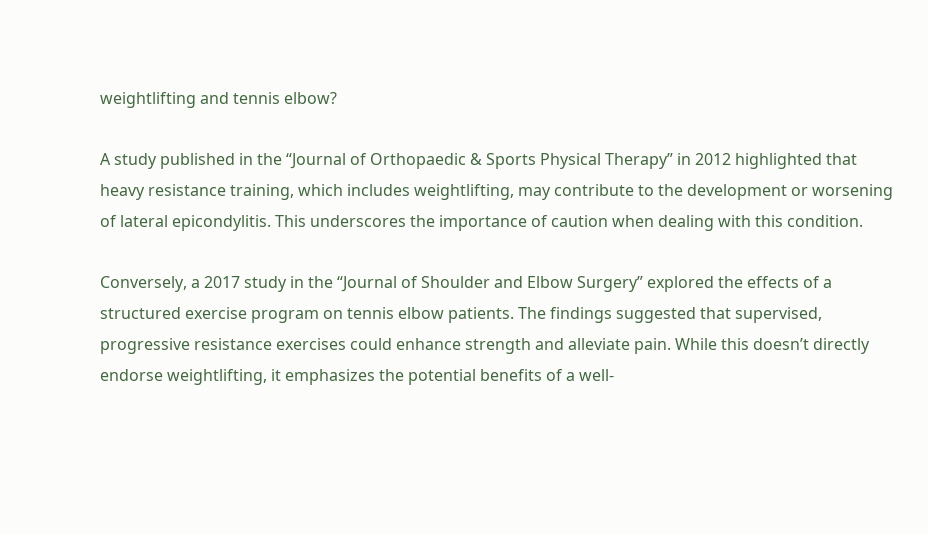weightlifting and tennis elbow?

A study published in the “Journal of Orthopaedic & Sports Physical Therapy” in 2012 highlighted that heavy resistance training, which includes weightlifting, may contribute to the development or worsening of lateral epicondylitis. This underscores the importance of caution when dealing with this condition.

Conversely, a 2017 study in the “Journal of Shoulder and Elbow Surgery” explored the effects of a structured exercise program on tennis elbow patients. The findings suggested that supervised, progressive resistance exercises could enhance strength and alleviate pain. While this doesn’t directly endorse weightlifting, it emphasizes the potential benefits of a well-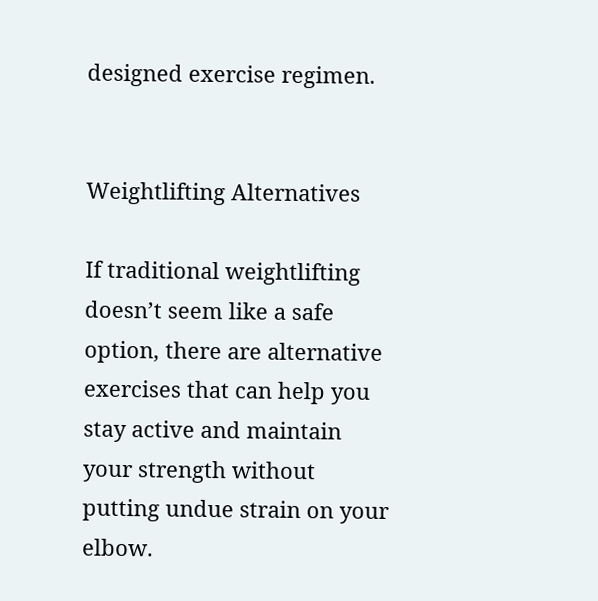designed exercise regimen.


Weightlifting Alternatives

If traditional weightlifting doesn’t seem like a safe option, there are alternative exercises that can help you stay active and maintain your strength without putting undue strain on your elbow.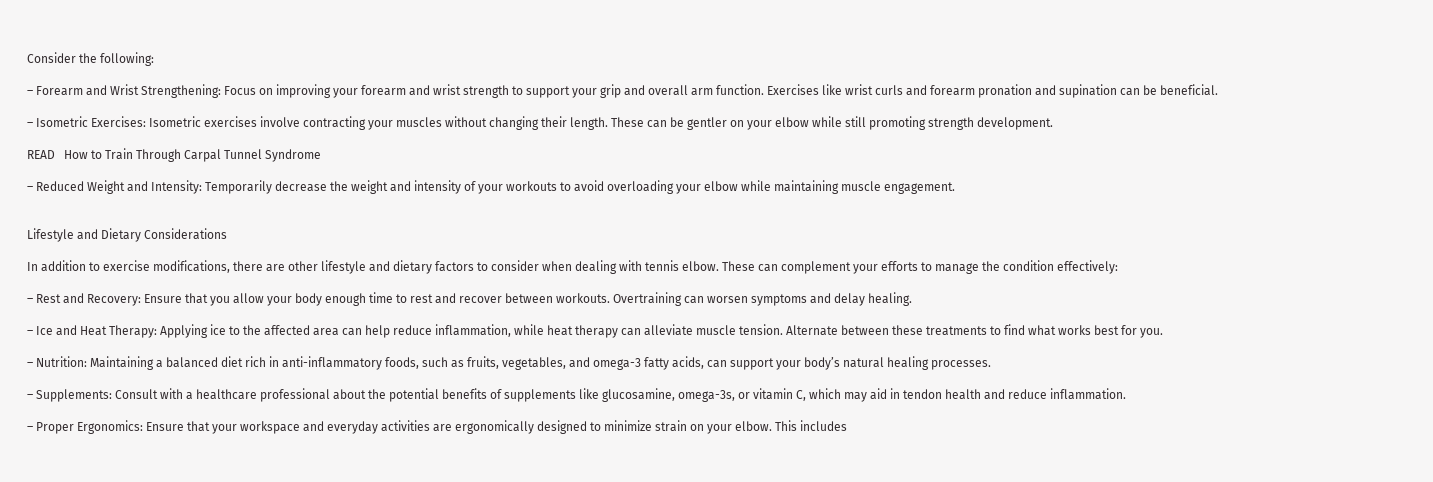Consider the following:

– Forearm and Wrist Strengthening: Focus on improving your forearm and wrist strength to support your grip and overall arm function. Exercises like wrist curls and forearm pronation and supination can be beneficial.

– Isometric Exercises: Isometric exercises involve contracting your muscles without changing their length. These can be gentler on your elbow while still promoting strength development.

READ   How to Train Through Carpal Tunnel Syndrome

– Reduced Weight and Intensity: Temporarily decrease the weight and intensity of your workouts to avoid overloading your elbow while maintaining muscle engagement.


Lifestyle and Dietary Considerations

In addition to exercise modifications, there are other lifestyle and dietary factors to consider when dealing with tennis elbow. These can complement your efforts to manage the condition effectively:

– Rest and Recovery: Ensure that you allow your body enough time to rest and recover between workouts. Overtraining can worsen symptoms and delay healing.

– Ice and Heat Therapy: Applying ice to the affected area can help reduce inflammation, while heat therapy can alleviate muscle tension. Alternate between these treatments to find what works best for you.

– Nutrition: Maintaining a balanced diet rich in anti-inflammatory foods, such as fruits, vegetables, and omega-3 fatty acids, can support your body’s natural healing processes.

– Supplements: Consult with a healthcare professional about the potential benefits of supplements like glucosamine, omega-3s, or vitamin C, which may aid in tendon health and reduce inflammation.

– Proper Ergonomics: Ensure that your workspace and everyday activities are ergonomically designed to minimize strain on your elbow. This includes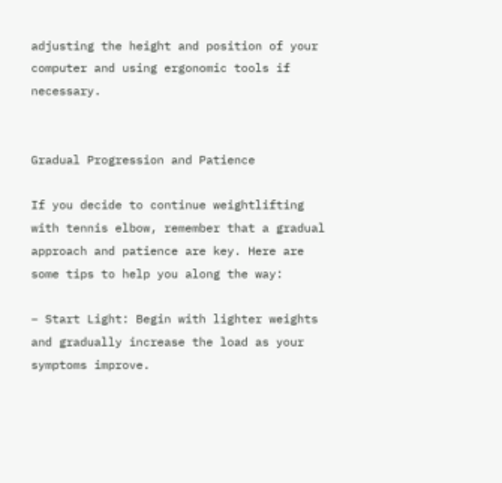adjusting the height and position of your computer and using ergonomic tools if necessary.


Gradual Progression and Patience

If you decide to continue weightlifting with tennis elbow, remember that a gradual approach and patience are key. Here are some tips to help you along the way:

– Start Light: Begin with lighter weights and gradually increase the load as your symptoms improve.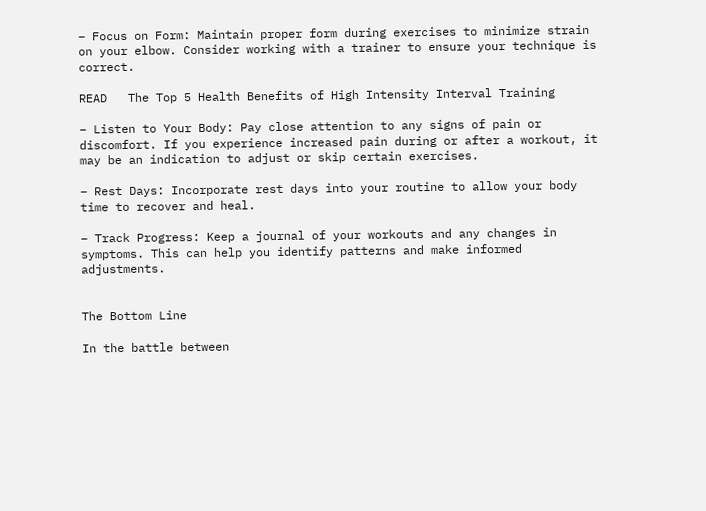– Focus on Form: Maintain proper form during exercises to minimize strain on your elbow. Consider working with a trainer to ensure your technique is correct.

READ   The Top 5 Health Benefits of High Intensity Interval Training

– Listen to Your Body: Pay close attention to any signs of pain or discomfort. If you experience increased pain during or after a workout, it may be an indication to adjust or skip certain exercises.

– Rest Days: Incorporate rest days into your routine to allow your body time to recover and heal.

– Track Progress: Keep a journal of your workouts and any changes in symptoms. This can help you identify patterns and make informed adjustments.


The Bottom Line

In the battle between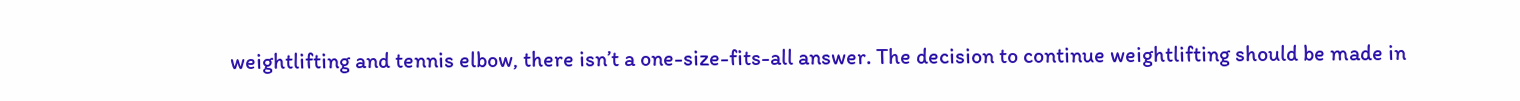weightlifting and tennis elbow, there isn’t a one-size-fits-all answer. The decision to continue weightlifting should be made in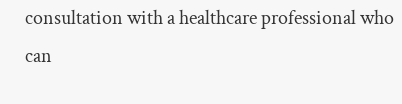consultation with a healthcare professional who can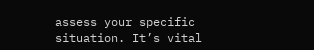assess your specific situation. It’s vital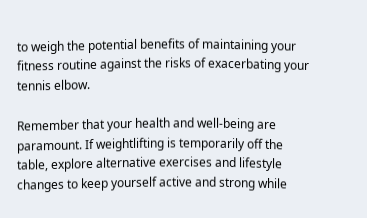to weigh the potential benefits of maintaining your fitness routine against the risks of exacerbating your tennis elbow.

Remember that your health and well-being are paramount. If weightlifting is temporarily off the table, explore alternative exercises and lifestyle changes to keep yourself active and strong while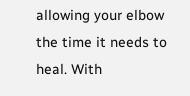allowing your elbow the time it needs to heal. With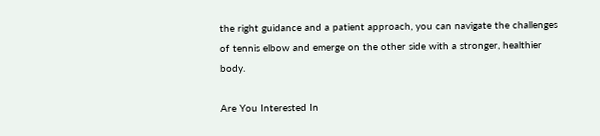the right guidance and a patient approach, you can navigate the challenges of tennis elbow and emerge on the other side with a stronger, healthier body.

Are You Interested In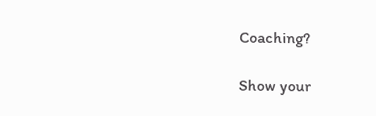Coaching?

Show your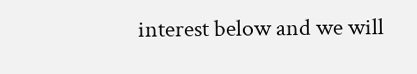interest below and we will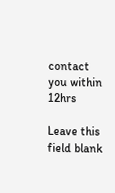contact you within 12hrs

Leave this field blank